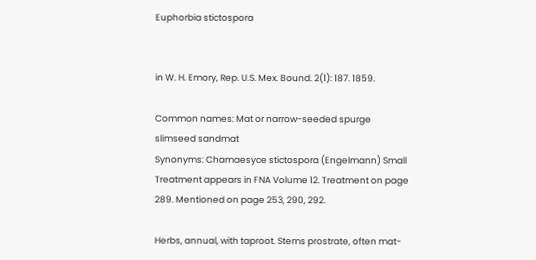Euphorbia stictospora


in W. H. Emory, Rep. U.S. Mex. Bound. 2(1): 187. 1859.

Common names: Mat or narrow-seeded spurge slimseed sandmat
Synonyms: Chamaesyce stictospora (Engelmann) Small
Treatment appears in FNA Volume 12. Treatment on page 289. Mentioned on page 253, 290, 292.

Herbs, annual, with taproot. Stems prostrate, often mat-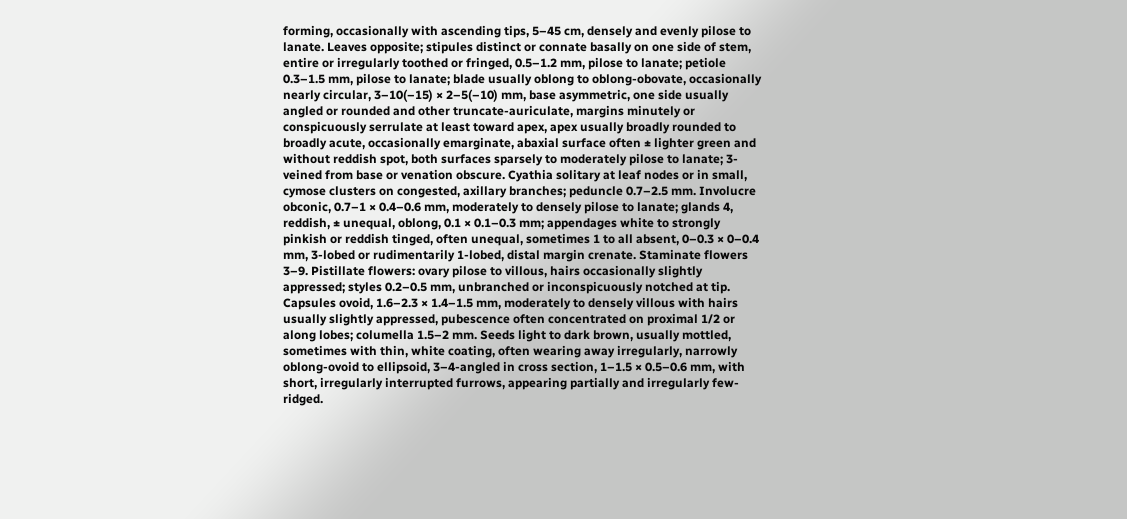forming, occasionally with ascending tips, 5–45 cm, densely and evenly pilose to lanate. Leaves opposite; stipules distinct or connate basally on one side of stem, entire or irregularly toothed or fringed, 0.5–1.2 mm, pilose to lanate; petiole 0.3–1.5 mm, pilose to lanate; blade usually oblong to oblong-obovate, occasionally nearly circular, 3–10(–15) × 2–5(–10) mm, base asymmetric, one side usually angled or rounded and other truncate-auriculate, margins minutely or conspicuously serrulate at least toward apex, apex usually broadly rounded to broadly acute, occasionally emarginate, abaxial surface often ± lighter green and without reddish spot, both surfaces sparsely to moderately pilose to lanate; 3-veined from base or venation obscure. Cyathia solitary at leaf nodes or in small, cymose clusters on congested, axillary branches; peduncle 0.7–2.5 mm. Involucre obconic, 0.7–1 × 0.4–0.6 mm, moderately to densely pilose to lanate; glands 4, reddish, ± unequal, oblong, 0.1 × 0.1–0.3 mm; appendages white to strongly pinkish or reddish tinged, often unequal, sometimes 1 to all absent, 0–0.3 × 0–0.4 mm, 3-lobed or rudimentarily 1-lobed, distal margin crenate. Staminate flowers 3–9. Pistillate flowers: ovary pilose to villous, hairs occasionally slightly appressed; styles 0.2–0.5 mm, unbranched or inconspicuously notched at tip. Capsules ovoid, 1.6–2.3 × 1.4–1.5 mm, moderately to densely villous with hairs usually slightly appressed, pubescence often concentrated on proximal 1/2 or along lobes; columella 1.5–2 mm. Seeds light to dark brown, usually mottled, sometimes with thin, white coating, often wearing away irregularly, narrowly oblong-ovoid to ellipsoid, 3–4-angled in cross section, 1–1.5 × 0.5–0.6 mm, with short, irregularly interrupted furrows, appearing partially and irregularly few-ridged.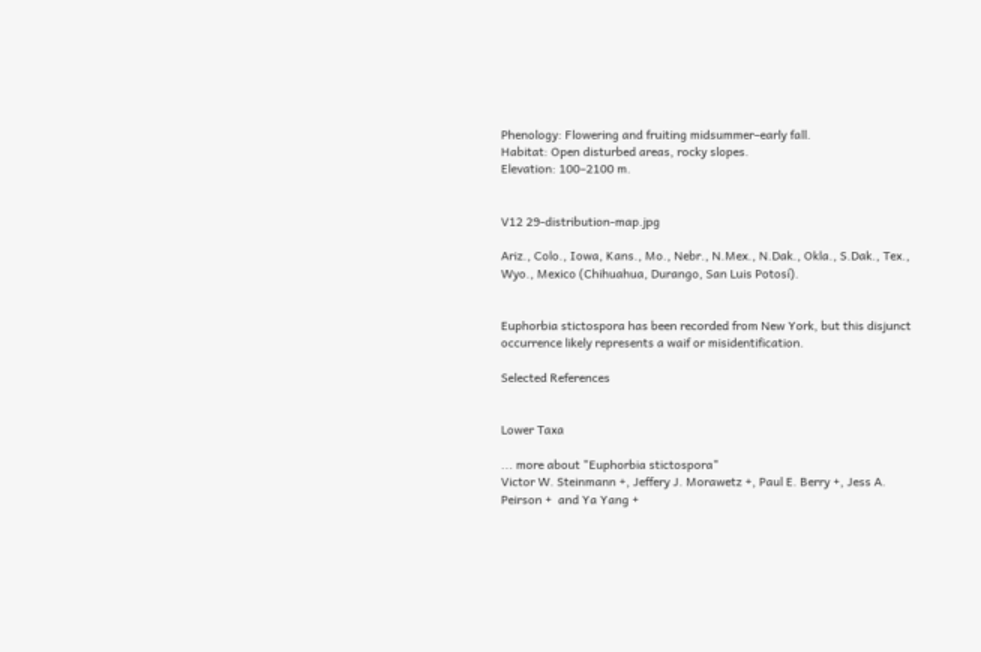Phenology: Flowering and fruiting midsummer–early fall.
Habitat: Open disturbed areas, rocky slopes.
Elevation: 100–2100 m.


V12 29-distribution-map.jpg

Ariz., Colo., Iowa, Kans., Mo., Nebr., N.Mex., N.Dak., Okla., S.Dak., Tex., Wyo., Mexico (Chihuahua, Durango, San Luis Potosí).


Euphorbia stictospora has been recorded from New York, but this disjunct occurrence likely represents a waif or misidentification.

Selected References


Lower Taxa

... more about "Euphorbia stictospora"
Victor W. Steinmann +, Jeffery J. Morawetz +, Paul E. Berry +, Jess A. Peirson +  and Ya Yang +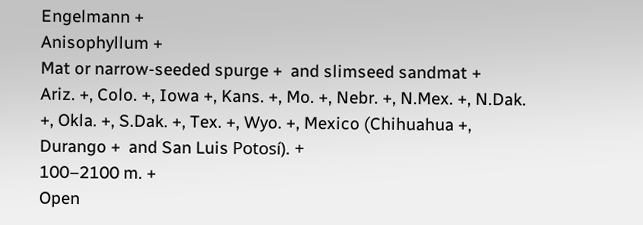Engelmann +
Anisophyllum +
Mat or narrow-seeded spurge +  and slimseed sandmat +
Ariz. +, Colo. +, Iowa +, Kans. +, Mo. +, Nebr. +, N.Mex. +, N.Dak. +, Okla. +, S.Dak. +, Tex. +, Wyo. +, Mexico (Chihuahua +, Durango +  and San Luis Potosí). +
100–2100 m. +
Open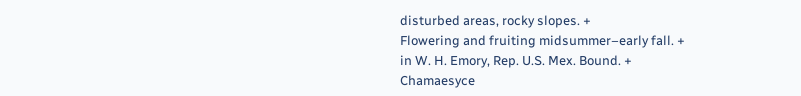disturbed areas, rocky slopes. +
Flowering and fruiting midsummer–early fall. +
in W. H. Emory, Rep. U.S. Mex. Bound. +
Chamaesyce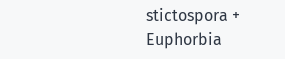stictospora +
Euphorbia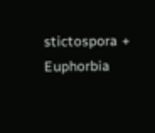stictospora +
Euphorbia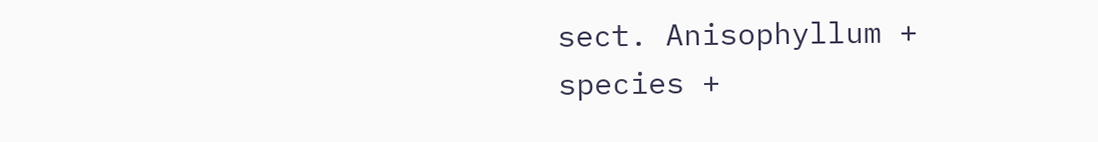sect. Anisophyllum +
species +